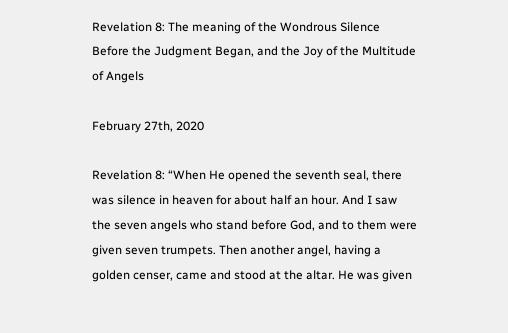Revelation 8: The meaning of the Wondrous Silence Before the Judgment Began, and the Joy of the Multitude of Angels

February 27th, 2020

Revelation 8: “When He opened the seventh seal, there was silence in heaven for about half an hour. And I saw the seven angels who stand before God, and to them were given seven trumpets. Then another angel, having a golden censer, came and stood at the altar. He was given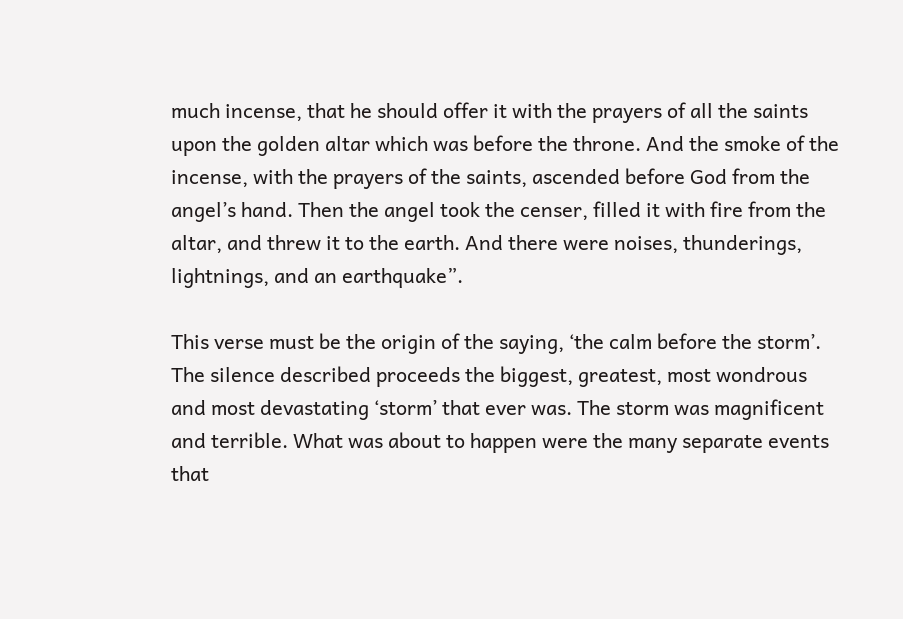much incense, that he should offer it with the prayers of all the saints upon the golden altar which was before the throne. And the smoke of the incense, with the prayers of the saints, ascended before God from the angel’s hand. Then the angel took the censer, filled it with fire from the altar, and threw it to the earth. And there were noises, thunderings, lightnings, and an earthquake”.

This verse must be the origin of the saying, ‘the calm before the storm’. The silence described proceeds the biggest, greatest, most wondrous and most devastating ‘storm’ that ever was. The storm was magnificent and terrible. What was about to happen were the many separate events that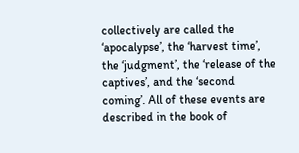collectively are called the ‘apocalypse’, the ‘harvest time’, the ‘judgment’, the ‘release of the captives’, and the ‘second coming’. All of these events are described in the book of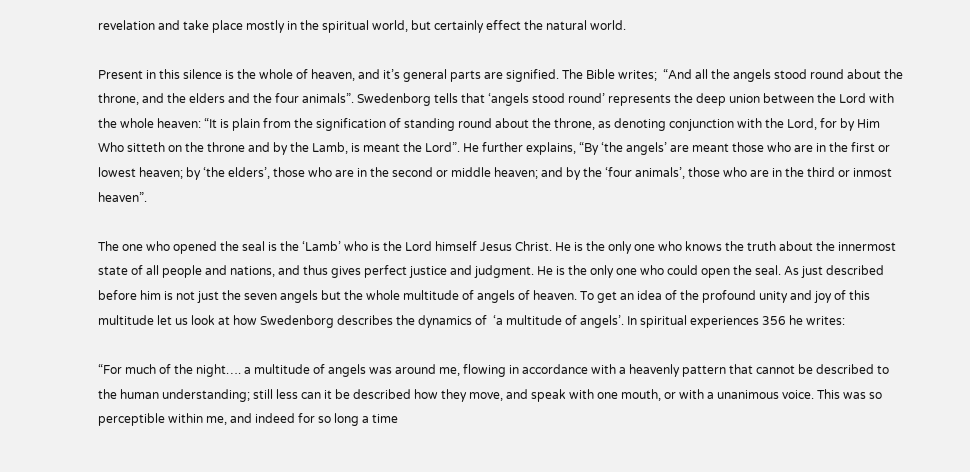revelation and take place mostly in the spiritual world, but certainly effect the natural world.

Present in this silence is the whole of heaven, and it’s general parts are signified. The Bible writes;  “And all the angels stood round about the throne, and the elders and the four animals”. Swedenborg tells that ‘angels stood round’ represents the deep union between the Lord with the whole heaven: “It is plain from the signification of standing round about the throne, as denoting conjunction with the Lord, for by Him Who sitteth on the throne and by the Lamb, is meant the Lord”. He further explains, “By ‘the angels’ are meant those who are in the first or lowest heaven; by ‘the elders’, those who are in the second or middle heaven; and by the ‘four animals’, those who are in the third or inmost heaven”.

The one who opened the seal is the ‘Lamb’ who is the Lord himself Jesus Christ. He is the only one who knows the truth about the innermost state of all people and nations, and thus gives perfect justice and judgment. He is the only one who could open the seal. As just described before him is not just the seven angels but the whole multitude of angels of heaven. To get an idea of the profound unity and joy of this multitude let us look at how Swedenborg describes the dynamics of  ‘a multitude of angels’. In spiritual experiences 356 he writes:

“For much of the night…. a multitude of angels was around me, flowing in accordance with a heavenly pattern that cannot be described to the human understanding; still less can it be described how they move, and speak with one mouth, or with a unanimous voice. This was so perceptible within me, and indeed for so long a time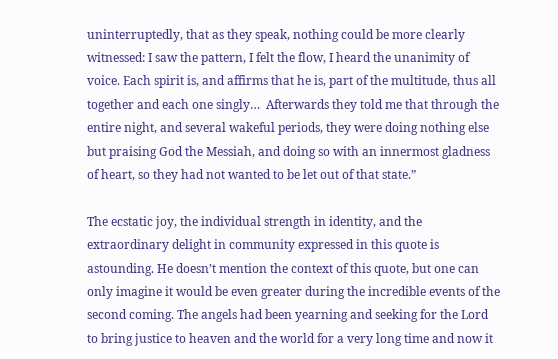uninterruptedly, that as they speak, nothing could be more clearly witnessed: I saw the pattern, I felt the flow, I heard the unanimity of voice. Each spirit is, and affirms that he is, part of the multitude, thus all together and each one singly…  Afterwards they told me that through the entire night, and several wakeful periods, they were doing nothing else but praising God the Messiah, and doing so with an innermost gladness of heart, so they had not wanted to be let out of that state.”

The ecstatic joy, the individual strength in identity, and the extraordinary delight in community expressed in this quote is astounding. He doesn’t mention the context of this quote, but one can only imagine it would be even greater during the incredible events of the second coming. The angels had been yearning and seeking for the Lord to bring justice to heaven and the world for a very long time and now it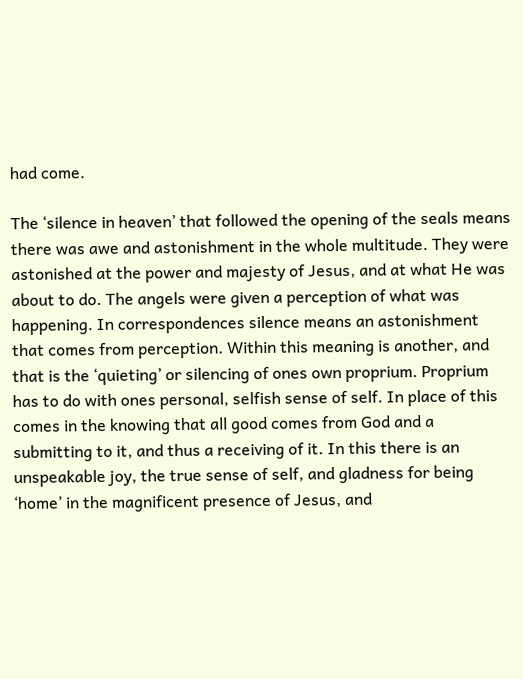had come.

The ‘silence in heaven’ that followed the opening of the seals means there was awe and astonishment in the whole multitude. They were astonished at the power and majesty of Jesus, and at what He was about to do. The angels were given a perception of what was happening. In correspondences silence means an astonishment that comes from perception. Within this meaning is another, and that is the ‘quieting’ or silencing of ones own proprium. Proprium has to do with ones personal, selfish sense of self. In place of this comes in the knowing that all good comes from God and a submitting to it, and thus a receiving of it. In this there is an unspeakable joy, the true sense of self, and gladness for being ‘home’ in the magnificent presence of Jesus, and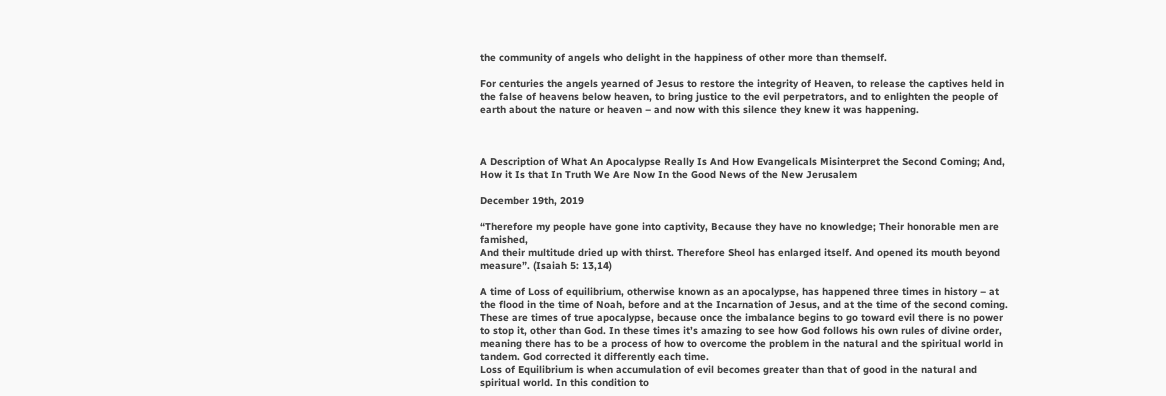the community of angels who delight in the happiness of other more than themself.

For centuries the angels yearned of Jesus to restore the integrity of Heaven, to release the captives held in the false of heavens below heaven, to bring justice to the evil perpetrators, and to enlighten the people of earth about the nature or heaven – and now with this silence they knew it was happening.



A Description of What An Apocalypse Really Is And How Evangelicals Misinterpret the Second Coming; And, How it Is that In Truth We Are Now In the Good News of the New Jerusalem

December 19th, 2019

“Therefore my people have gone into captivity, Because they have no knowledge; Their honorable men are famished,
And their multitude dried up with thirst. Therefore Sheol has enlarged itself. And opened its mouth beyond measure”. (Isaiah 5: 13,14)

A time of Loss of equilibrium, otherwise known as an apocalypse, has happened three times in history – at the flood in the time of Noah, before and at the Incarnation of Jesus, and at the time of the second coming. These are times of true apocalypse, because once the imbalance begins to go toward evil there is no power to stop it, other than God. In these times it’s amazing to see how God follows his own rules of divine order, meaning there has to be a process of how to overcome the problem in the natural and the spiritual world in tandem. God corrected it differently each time.
Loss of Equilibrium is when accumulation of evil becomes greater than that of good in the natural and spiritual world. In this condition to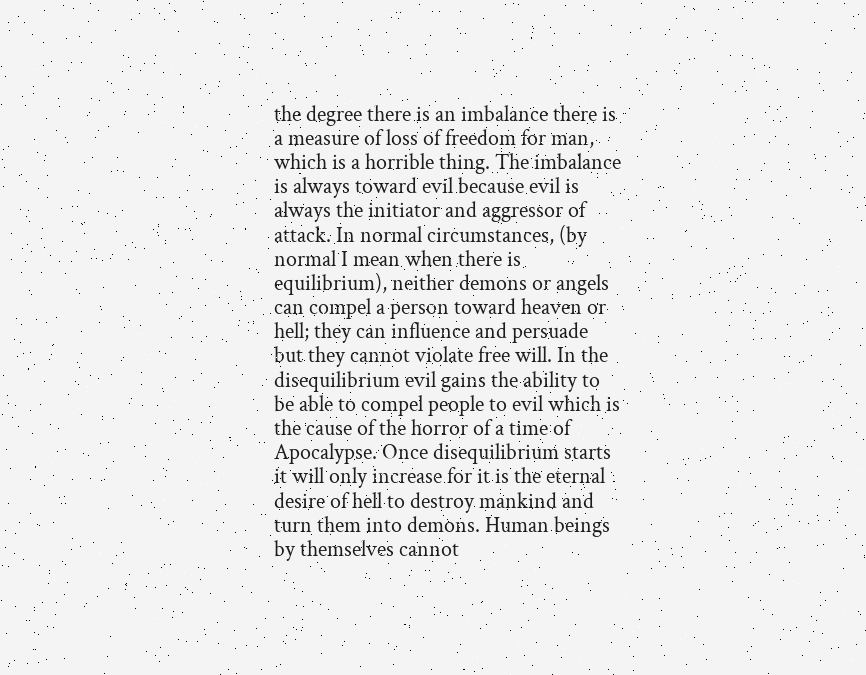the degree there is an imbalance there is a measure of loss of freedom for man, which is a horrible thing. The imbalance is always toward evil because evil is always the initiator and aggressor of attack. In normal circumstances, (by normal I mean when there is equilibrium), neither demons or angels can compel a person toward heaven or hell; they can influence and persuade but they cannot violate free will. In the disequilibrium evil gains the ability to be able to compel people to evil which is the cause of the horror of a time of Apocalypse. Once disequilibrium starts it will only increase for it is the eternal desire of hell to destroy mankind and turn them into demons. Human beings by themselves cannot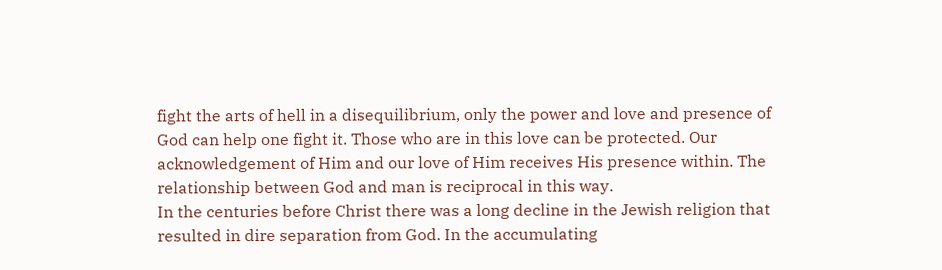fight the arts of hell in a disequilibrium, only the power and love and presence of God can help one fight it. Those who are in this love can be protected. Our acknowledgement of Him and our love of Him receives His presence within. The relationship between God and man is reciprocal in this way.
In the centuries before Christ there was a long decline in the Jewish religion that resulted in dire separation from God. In the accumulating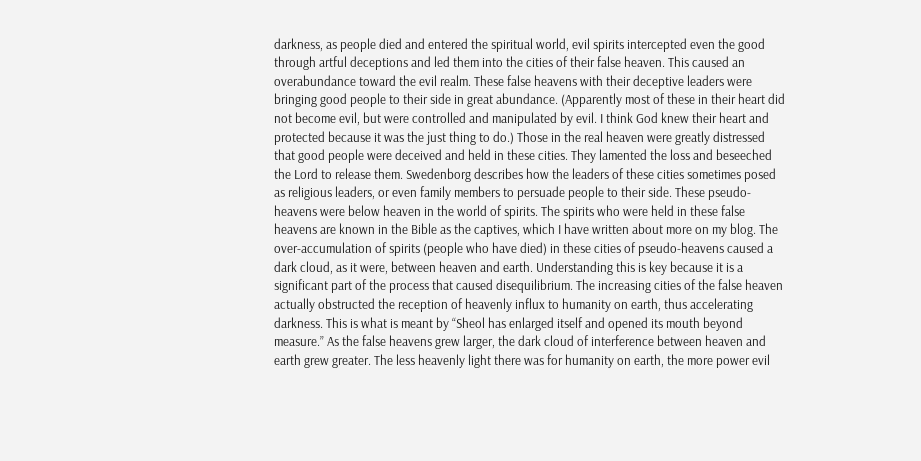darkness, as people died and entered the spiritual world, evil spirits intercepted even the good through artful deceptions and led them into the cities of their false heaven. This caused an overabundance toward the evil realm. These false heavens with their deceptive leaders were bringing good people to their side in great abundance. (Apparently most of these in their heart did not become evil, but were controlled and manipulated by evil. I think God knew their heart and protected because it was the just thing to do.) Those in the real heaven were greatly distressed that good people were deceived and held in these cities. They lamented the loss and beseeched the Lord to release them. Swedenborg describes how the leaders of these cities sometimes posed as religious leaders, or even family members to persuade people to their side. These pseudo-heavens were below heaven in the world of spirits. The spirits who were held in these false heavens are known in the Bible as the captives, which I have written about more on my blog. The over-accumulation of spirits (people who have died) in these cities of pseudo-heavens caused a dark cloud, as it were, between heaven and earth. Understanding this is key because it is a significant part of the process that caused disequilibrium. The increasing cities of the false heaven actually obstructed the reception of heavenly influx to humanity on earth, thus accelerating darkness. This is what is meant by “Sheol has enlarged itself and opened its mouth beyond measure.” As the false heavens grew larger, the dark cloud of interference between heaven and earth grew greater. The less heavenly light there was for humanity on earth, the more power evil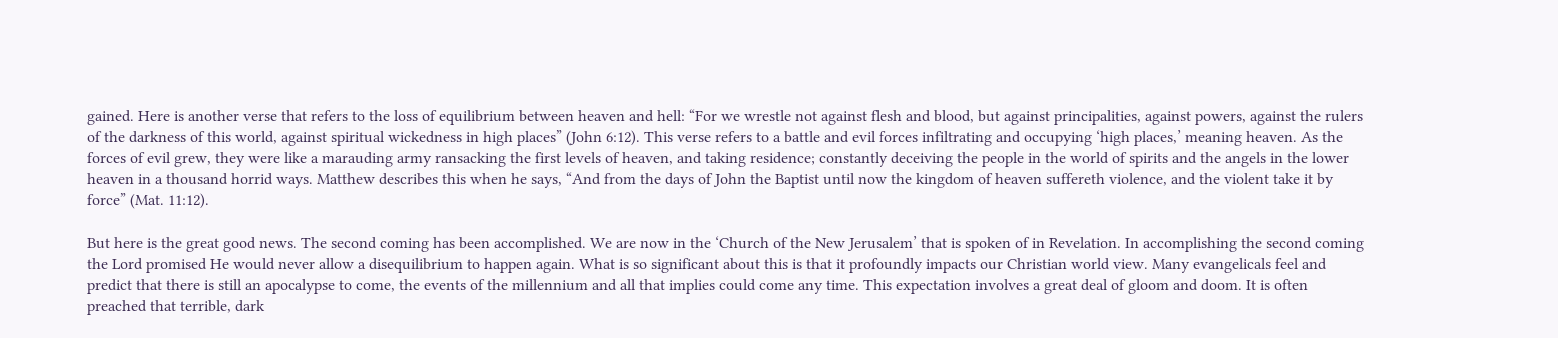gained. Here is another verse that refers to the loss of equilibrium between heaven and hell: “For we wrestle not against flesh and blood, but against principalities, against powers, against the rulers of the darkness of this world, against spiritual wickedness in high places” (John 6:12). This verse refers to a battle and evil forces infiltrating and occupying ‘high places,’ meaning heaven. As the forces of evil grew, they were like a marauding army ransacking the first levels of heaven, and taking residence; constantly deceiving the people in the world of spirits and the angels in the lower heaven in a thousand horrid ways. Matthew describes this when he says, “And from the days of John the Baptist until now the kingdom of heaven suffereth violence, and the violent take it by force” (Mat. 11:12).

But here is the great good news. The second coming has been accomplished. We are now in the ‘Church of the New Jerusalem’ that is spoken of in Revelation. In accomplishing the second coming the Lord promised He would never allow a disequilibrium to happen again. What is so significant about this is that it profoundly impacts our Christian world view. Many evangelicals feel and predict that there is still an apocalypse to come, the events of the millennium and all that implies could come any time. This expectation involves a great deal of gloom and doom. It is often preached that terrible, dark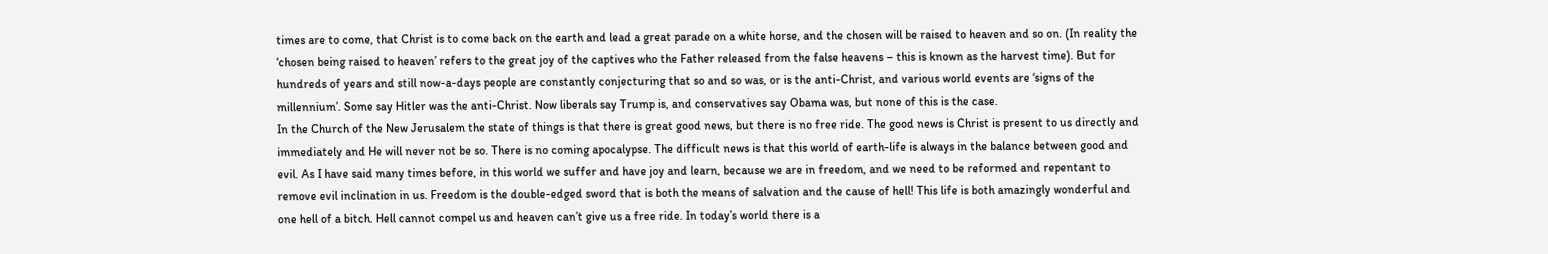times are to come, that Christ is to come back on the earth and lead a great parade on a white horse, and the chosen will be raised to heaven and so on. (In reality the ‘chosen being raised to heaven’ refers to the great joy of the captives who the Father released from the false heavens – this is known as the harvest time). But for hundreds of years and still now-a-days people are constantly conjecturing that so and so was, or is the anti-Christ, and various world events are ‘signs of the millennium’. Some say Hitler was the anti-Christ. Now liberals say Trump is, and conservatives say Obama was, but none of this is the case.
In the Church of the New Jerusalem the state of things is that there is great good news, but there is no free ride. The good news is Christ is present to us directly and immediately and He will never not be so. There is no coming apocalypse. The difficult news is that this world of earth-life is always in the balance between good and evil. As I have said many times before, in this world we suffer and have joy and learn, because we are in freedom, and we need to be reformed and repentant to remove evil inclination in us. Freedom is the double-edged sword that is both the means of salvation and the cause of hell! This life is both amazingly wonderful and one hell of a bitch. Hell cannot compel us and heaven can’t give us a free ride. In today’s world there is a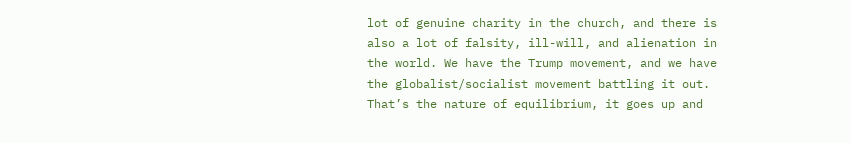lot of genuine charity in the church, and there is also a lot of falsity, ill-will, and alienation in the world. We have the Trump movement, and we have the globalist/socialist movement battling it out. That’s the nature of equilibrium, it goes up and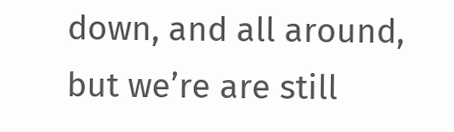down, and all around, but we’re are still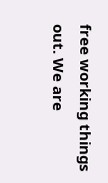free working things out. We are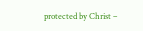protected by Christ –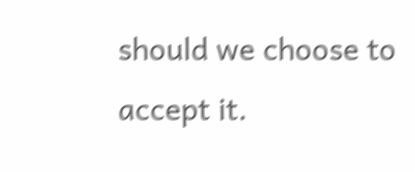should we choose to accept it.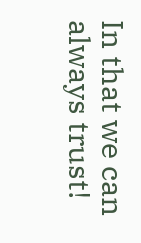In that we can always trust!